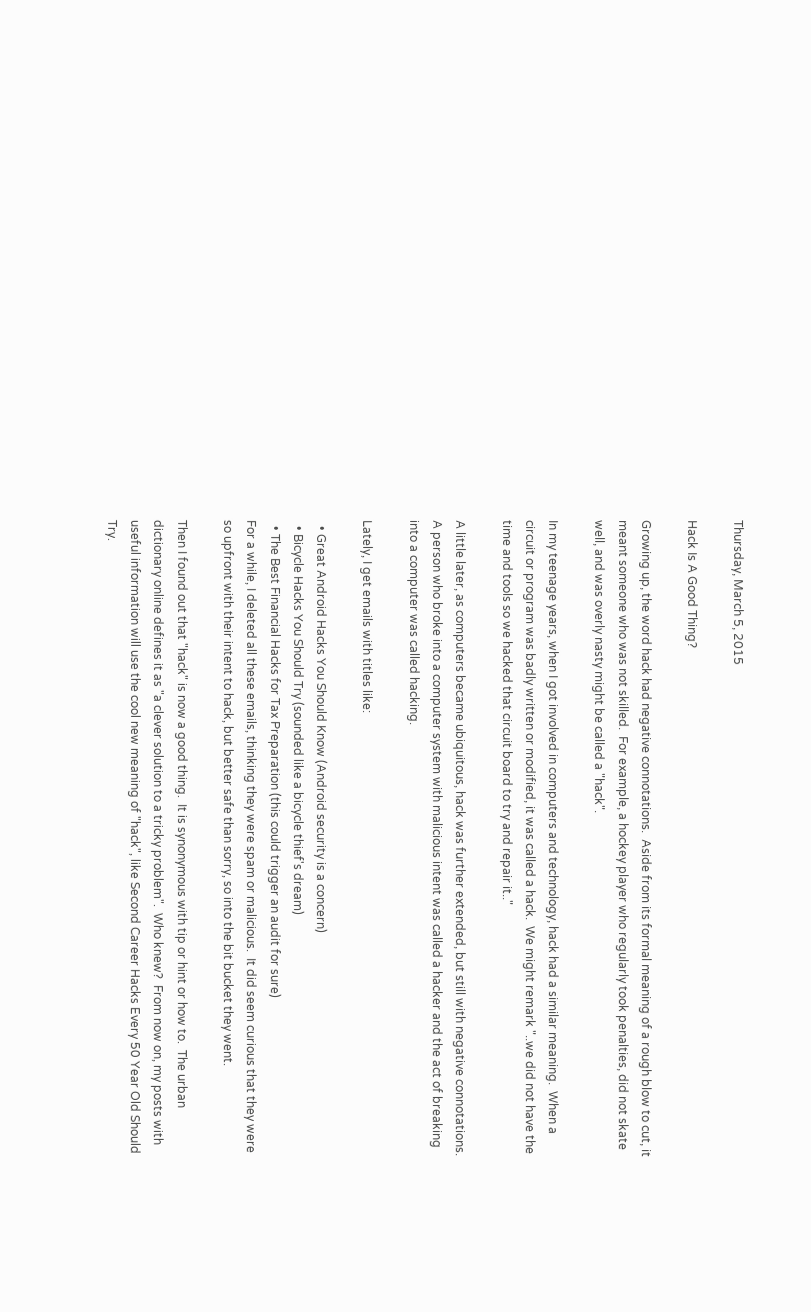Thursday, March 5, 2015

Hack Is A Good Thing?

Growing up, the word hack had negative connotations.  Aside from its formal meaning of a rough blow to cut, it meant someone who was not skilled.  For example, a hockey player who regularly took penalties, did not skate well, and was overly nasty might be called a "hack".

In my teenage years, when I got involved in computers and technology, hack had a similar meaning.  When a circuit or program was badly written or modified, it was called a hack.  We might remark "..we did not have the time and tools so we hacked that circuit board to try and repair it.."

A little later, as computers became ubiquitous, hack was further extended, but still with negative connotations.  A person who broke into a computer system with malicious intent was called a hacker and the act of breaking into a computer was called hacking.

Lately, I get emails with titles like:

  • Great Android Hacks You Should Know (Android security is a concern)
  • Bicycle Hacks You Should Try (sounded like a bicycle thief's dream)
  • The Best Financial Hacks for Tax Preparation (this could trigger an audit for sure)
For a while, I deleted all these emails, thinking they were spam or malicious.  It did seem curious that they were so upfront with their intent to hack, but better safe than sorry, so into the bit bucket they went.

Then I found out that "hack" is now a good thing.  It is synonymous with tip or hint or how to.  The urban dictionary online defines it as "a clever solution to a tricky problem".  Who knew?  From now on, my posts with useful information will use the cool new meaning of "hack", like Second Career Hacks Every 50 Year Old Should Try.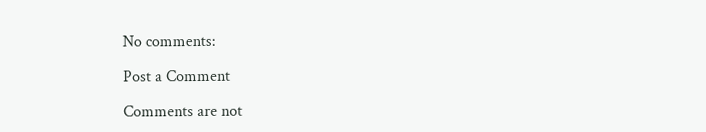No comments:

Post a Comment

Comments are not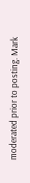moderated prior to posting. Mark